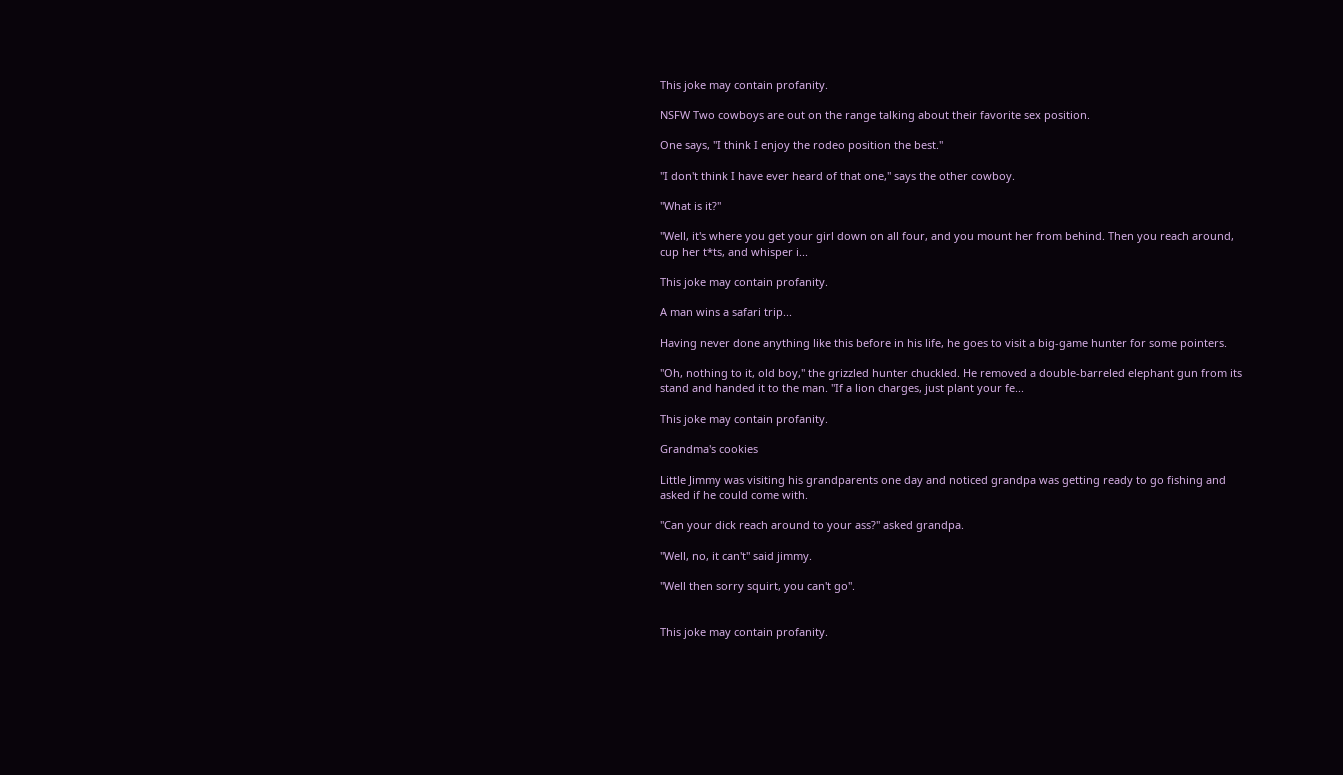This joke may contain profanity.

NSFW Two cowboys are out on the range talking about their favorite sex position.

One says, "I think I enjoy the rodeo position the best."

"I don't think I have ever heard of that one," says the other cowboy.

"What is it?"

"Well, it's where you get your girl down on all four, and you mount her from behind. Then you reach around, cup her t*ts, and whisper i...

This joke may contain profanity.

A man wins a safari trip...

Having never done anything like this before in his life, he goes to visit a big-game hunter for some pointers.

"Oh, nothing to it, old boy," the grizzled hunter chuckled. He removed a double-barreled elephant gun from its stand and handed it to the man. "If a lion charges, just plant your fe...

This joke may contain profanity.

Grandma's cookies

Little Jimmy was visiting his grandparents one day and noticed grandpa was getting ready to go fishing and asked if he could come with.

"Can your dick reach around to your ass?" asked grandpa.

"Well, no, it can't" said jimmy.

"Well then sorry squirt, you can't go".


This joke may contain profanity.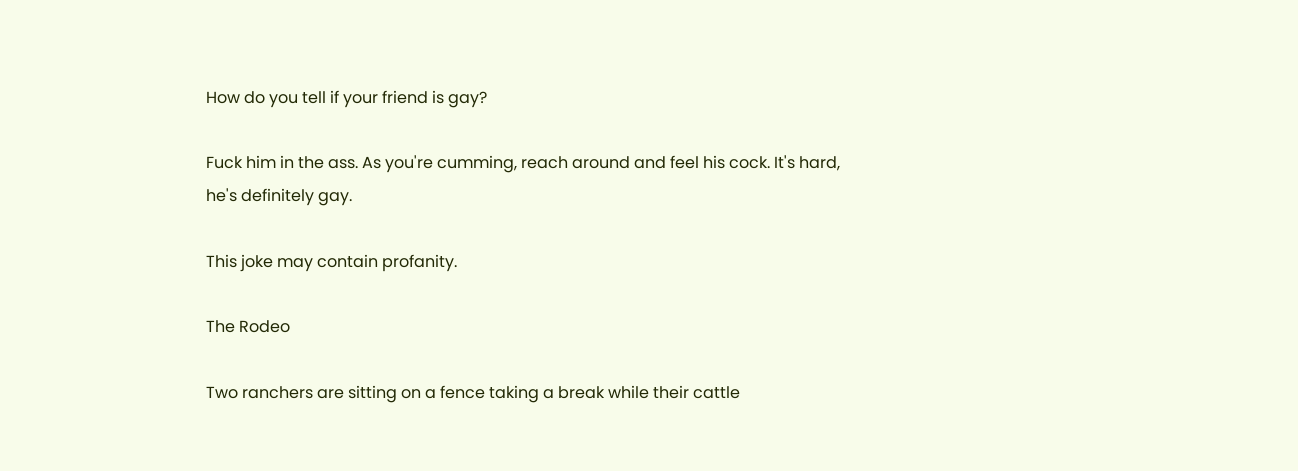How do you tell if your friend is gay?

Fuck him in the ass. As you're cumming, reach around and feel his cock. It's hard, he's definitely gay.

This joke may contain profanity.

The Rodeo

Two ranchers are sitting on a fence taking a break while their cattle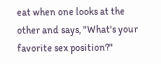eat when one looks at the other and says, "What's your favorite sex position?"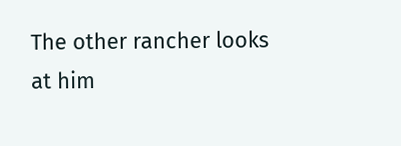The other rancher looks at him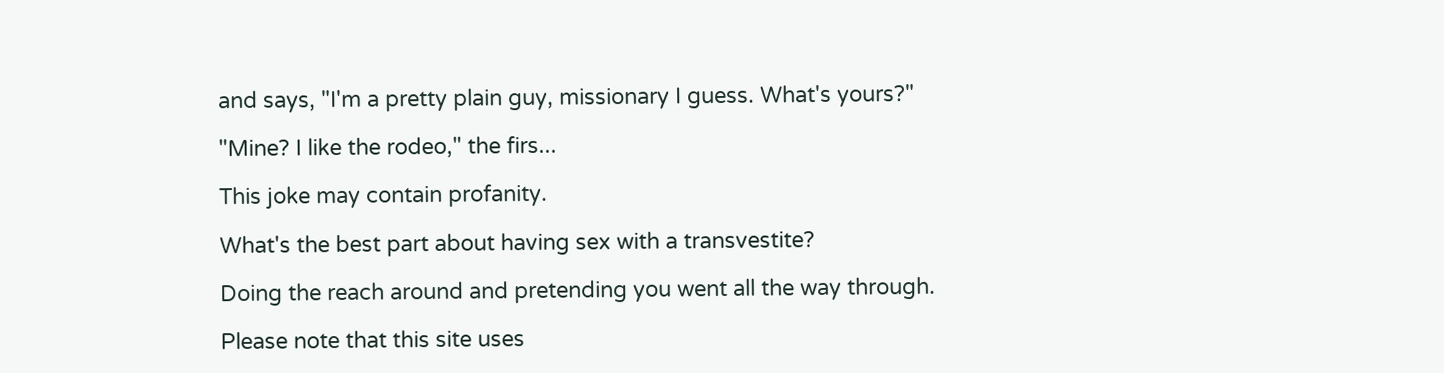and says, "I'm a pretty plain guy, missionary I guess. What's yours?"

"Mine? I like the rodeo," the firs...

This joke may contain profanity.

What's the best part about having sex with a transvestite?

Doing the reach around and pretending you went all the way through.

Please note that this site uses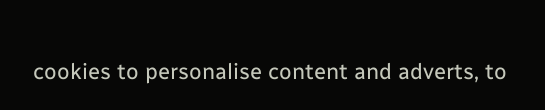cookies to personalise content and adverts, to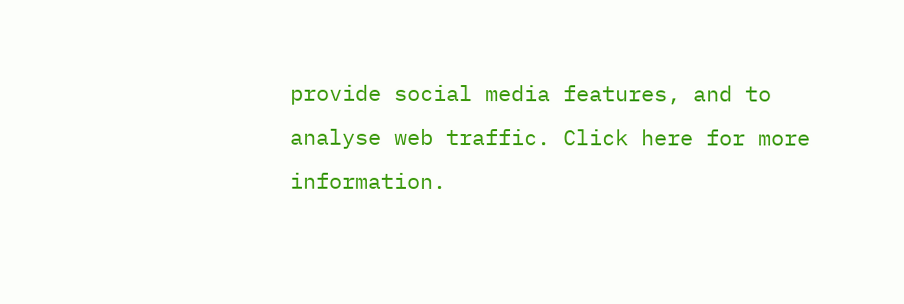provide social media features, and to analyse web traffic. Click here for more information.